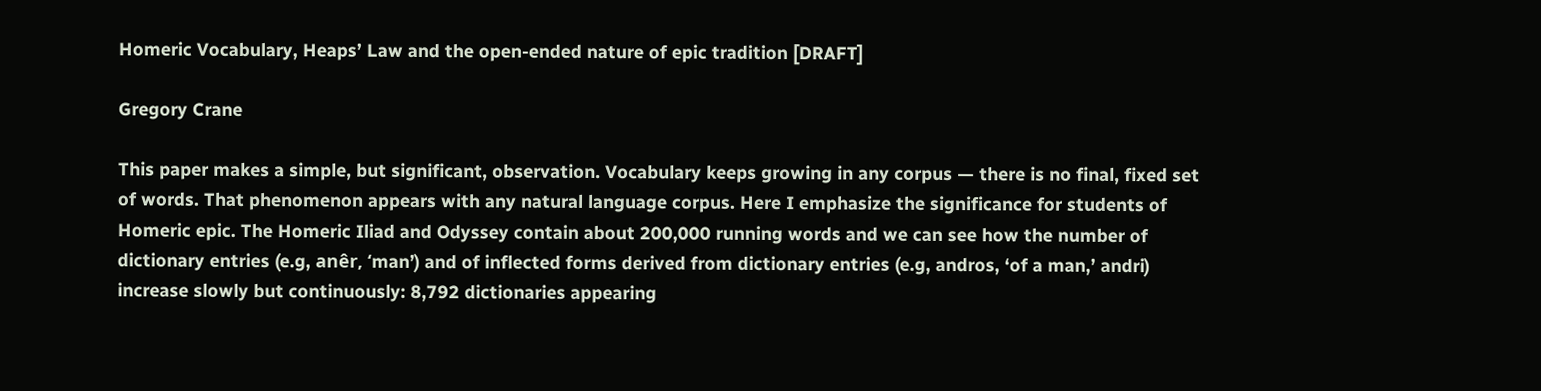Homeric Vocabulary, Heaps’ Law and the open-ended nature of epic tradition [DRAFT]

Gregory Crane

This paper makes a simple, but significant, observation. Vocabulary keeps growing in any corpus — there is no final, fixed set of words. That phenomenon appears with any natural language corpus. Here I emphasize the significance for students of Homeric epic. The Homeric Iliad and Odyssey contain about 200,000 running words and we can see how the number of dictionary entries (e.g, anêr, ‘man’) and of inflected forms derived from dictionary entries (e.g, andros, ‘of a man,’ andri) increase slowly but continuously: 8,792 dictionaries appearing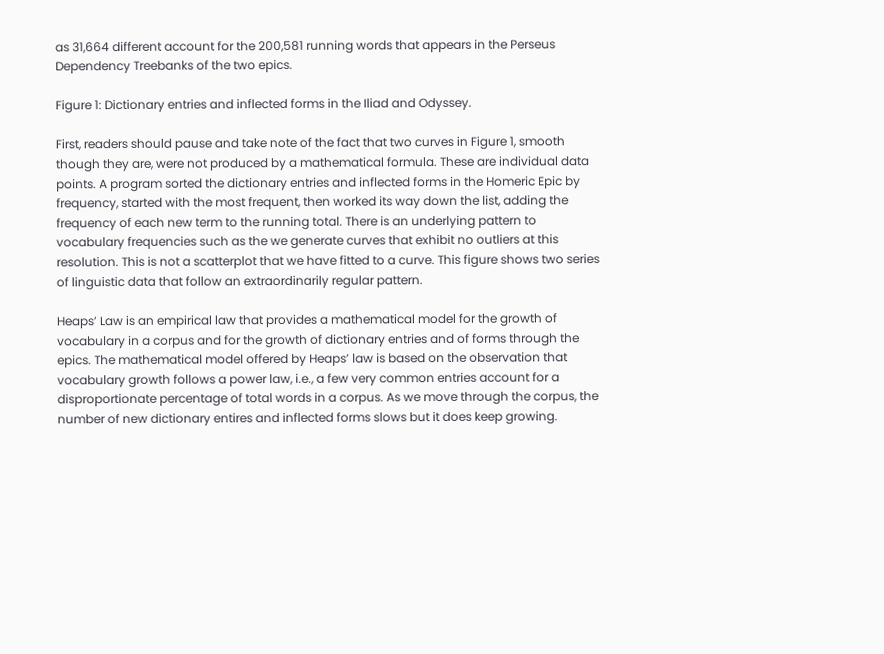as 31,664 different account for the 200,581 running words that appears in the Perseus Dependency Treebanks of the two epics.

Figure 1: Dictionary entries and inflected forms in the Iliad and Odyssey.

First, readers should pause and take note of the fact that two curves in Figure 1, smooth though they are, were not produced by a mathematical formula. These are individual data points. A program sorted the dictionary entries and inflected forms in the Homeric Epic by frequency, started with the most frequent, then worked its way down the list, adding the frequency of each new term to the running total. There is an underlying pattern to vocabulary frequencies such as the we generate curves that exhibit no outliers at this resolution. This is not a scatterplot that we have fitted to a curve. This figure shows two series of linguistic data that follow an extraordinarily regular pattern.

Heaps’ Law is an empirical law that provides a mathematical model for the growth of vocabulary in a corpus and for the growth of dictionary entries and of forms through the epics. The mathematical model offered by Heaps’ law is based on the observation that vocabulary growth follows a power law, i.e., a few very common entries account for a disproportionate percentage of total words in a corpus. As we move through the corpus, the number of new dictionary entires and inflected forms slows but it does keep growing.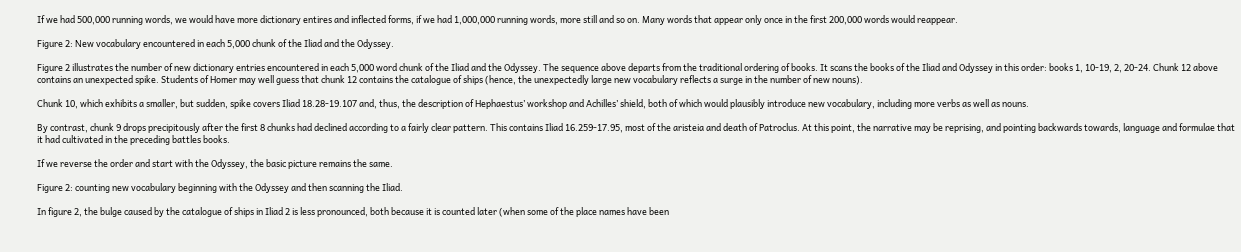If we had 500,000 running words, we would have more dictionary entires and inflected forms, if we had 1,000,000 running words, more still and so on. Many words that appear only once in the first 200,000 words would reappear.

Figure 2: New vocabulary encountered in each 5,000 chunk of the Iliad and the Odyssey.

Figure 2 illustrates the number of new dictionary entries encountered in each 5,000 word chunk of the Iliad and the Odyssey. The sequence above departs from the traditional ordering of books. It scans the books of the Iliad and Odyssey in this order: books 1, 10-19, 2, 20-24. Chunk 12 above contains an unexpected spike. Students of Homer may well guess that chunk 12 contains the catalogue of ships (hence, the unexpectedly large new vocabulary reflects a surge in the number of new nouns).

Chunk 10, which exhibits a smaller, but sudden, spike covers Iliad 18.28-19.107 and, thus, the description of Hephaestus’ workshop and Achilles’ shield, both of which would plausibly introduce new vocabulary, including more verbs as well as nouns.

By contrast, chunk 9 drops precipitously after the first 8 chunks had declined according to a fairly clear pattern. This contains Iliad 16.259-17.95, most of the aristeia and death of Patroclus. At this point, the narrative may be reprising, and pointing backwards towards, language and formulae that it had cultivated in the preceding battles books.

If we reverse the order and start with the Odyssey, the basic picture remains the same.

Figure 2: counting new vocabulary beginning with the Odyssey and then scanning the Iliad.

In figure 2, the bulge caused by the catalogue of ships in Iliad 2 is less pronounced, both because it is counted later (when some of the place names have been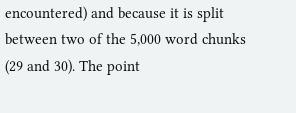encountered) and because it is split between two of the 5,000 word chunks (29 and 30). The point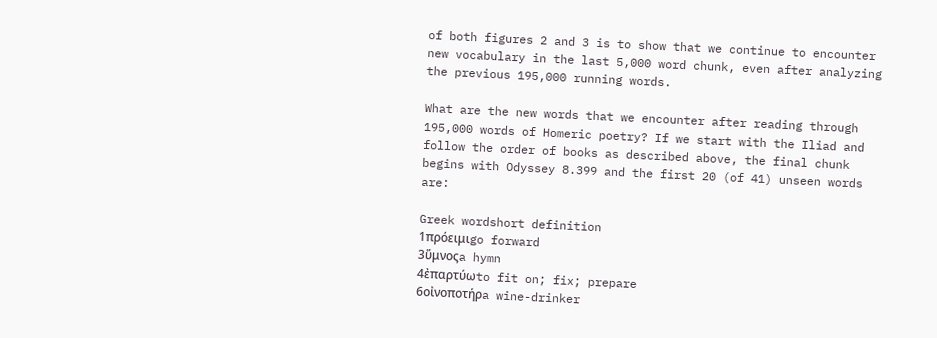of both figures 2 and 3 is to show that we continue to encounter new vocabulary in the last 5,000 word chunk, even after analyzing the previous 195,000 running words.

What are the new words that we encounter after reading through 195,000 words of Homeric poetry? If we start with the Iliad and follow the order of books as described above, the final chunk begins with Odyssey 8.399 and the first 20 (of 41) unseen words are:

Greek wordshort definition
1πρόειμιgo forward
3ὕμνοςa hymn
4ἐπαρτύωto fit on; fix; prepare
6οἰνοποτήρa wine-drinker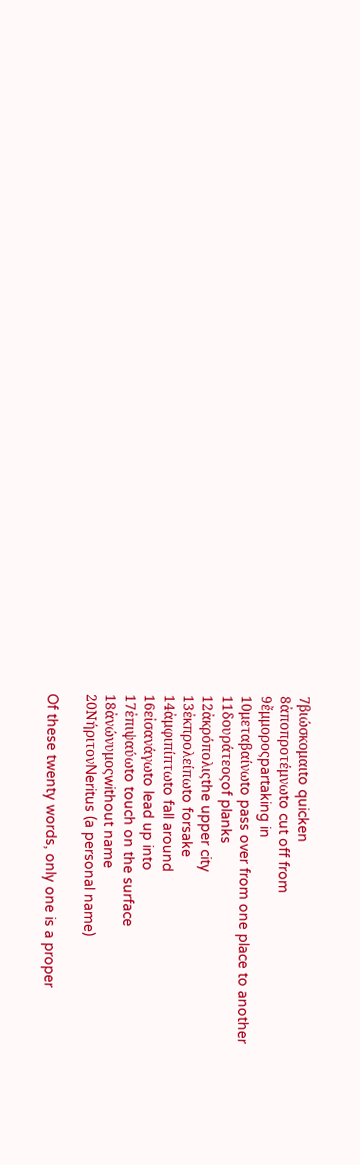7βιώσκομαιto quicken
8ἀποπροτέμνωto cut off from
9ἔμμοροςpartaking in
10μεταβαίνωto pass over from one place to another
11δουράτεοςof planks
12ἀκρόπολιςthe upper city
13ἐκπρολείπωto forsake
14ἀμφιπίπτωto fall around
16εἰσανάγωto lead up into
17ἐπιψαύωto touch on the surface
18ἀνώνυμοςwithout name
20ΝήριτονNeritus (a personal name)

Of these twenty words, only one is a proper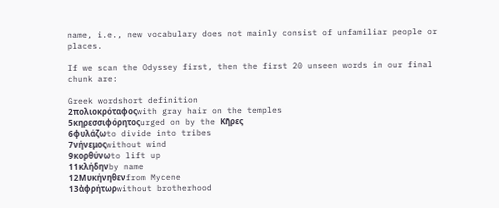name, i.e., new vocabulary does not mainly consist of unfamiliar people or places.

If we scan the Odyssey first, then the first 20 unseen words in our final chunk are:

Greek wordshort definition
2πολιοκρόταφοςwith gray hair on the temples
5κηρεσσιφόρητοςurged on by the Κῆρες
6φυλάζωto divide into tribes
7νήνεμοςwithout wind
9κορθύνωto lift up
11κλήδηνby name
12Μυκήνηθενfrom Mycene
13ἀφρήτωρwithout brotherhood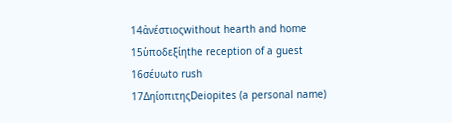14ἀνέστιοςwithout hearth and home
15ὑποδεξίηthe reception of a guest
16σέυωto rush
17ΔηίοπιτηςDeiopites (a personal name)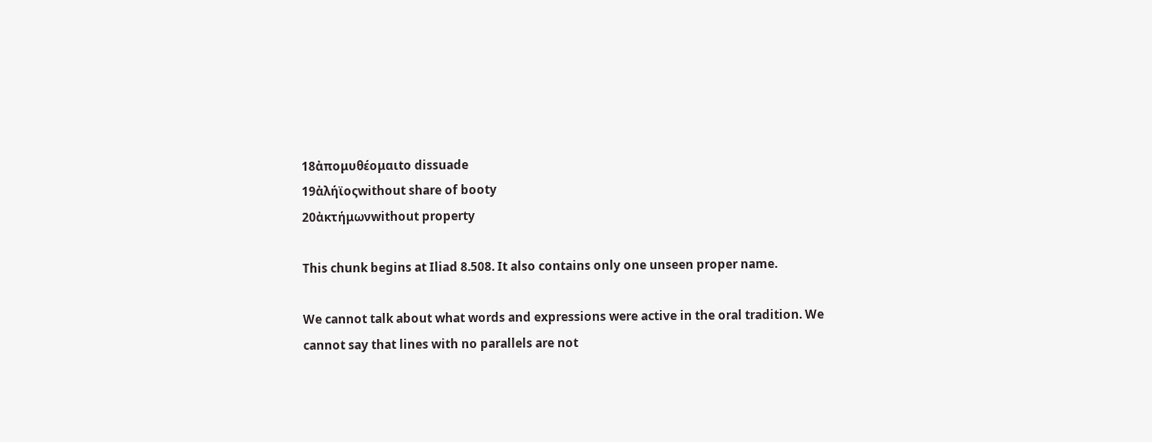18ἀπομυθέομαιto dissuade
19ἀλήϊοςwithout share of booty
20ἀκτήμωνwithout property

This chunk begins at Iliad 8.508. It also contains only one unseen proper name.

We cannot talk about what words and expressions were active in the oral tradition. We cannot say that lines with no parallels are not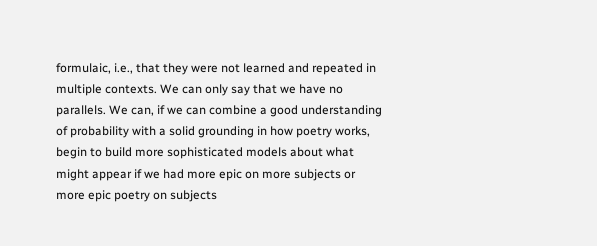formulaic, i.e., that they were not learned and repeated in multiple contexts. We can only say that we have no parallels. We can, if we can combine a good understanding of probability with a solid grounding in how poetry works, begin to build more sophisticated models about what might appear if we had more epic on more subjects or more epic poetry on subjects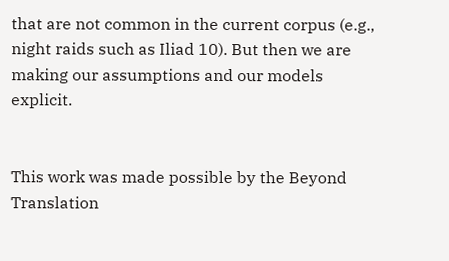that are not common in the current corpus (e.g., night raids such as Iliad 10). But then we are making our assumptions and our models explicit.


This work was made possible by the Beyond Translation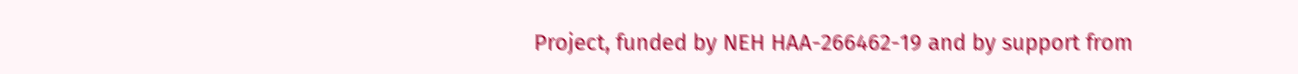Project, funded by NEH HAA-266462-19 and by support from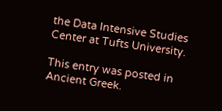the Data Intensive Studies Center at Tufts University.

This entry was posted in Ancient Greek.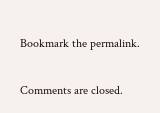Bookmark the permalink.

Comments are closed.